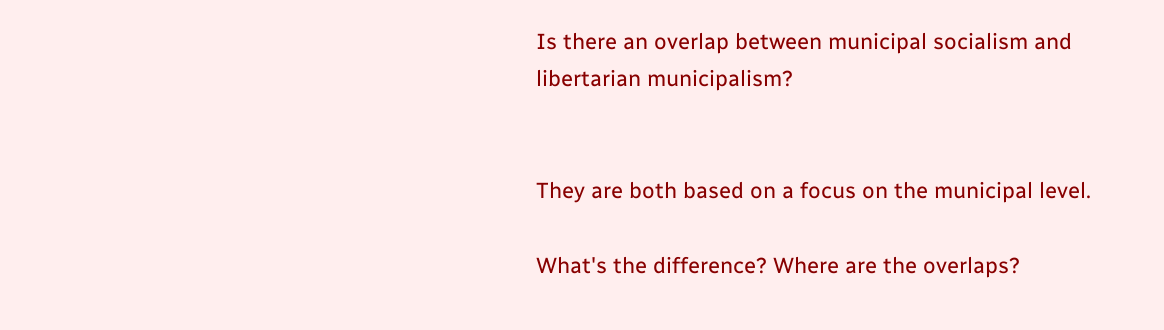Is there an overlap between municipal socialism and libertarian municipalism?


They are both based on a focus on the municipal level.

What's the difference? Where are the overlaps?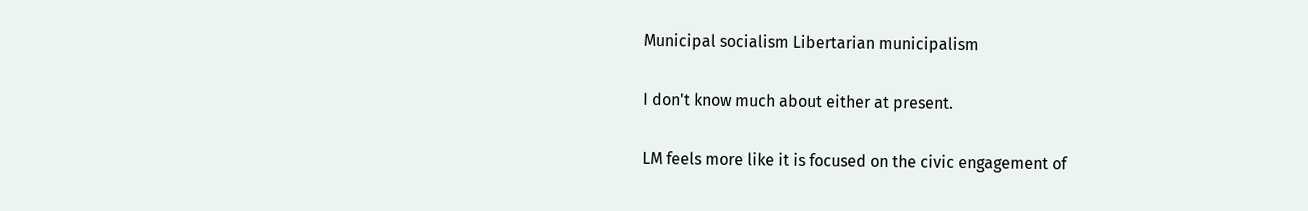Municipal socialism Libertarian municipalism

I don't know much about either at present.

LM feels more like it is focused on the civic engagement of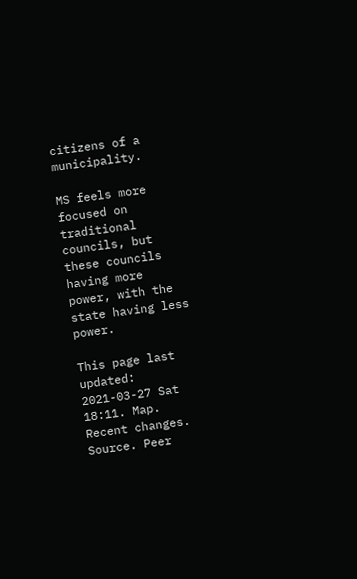citizens of a municipality.

MS feels more focused on traditional councils, but these councils having more power, with the state having less power.

This page last updated: 2021-03-27 Sat 18:11. Map. Recent changes. Source. Peer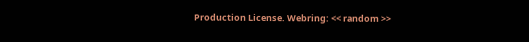Production License. Webring: << random >>